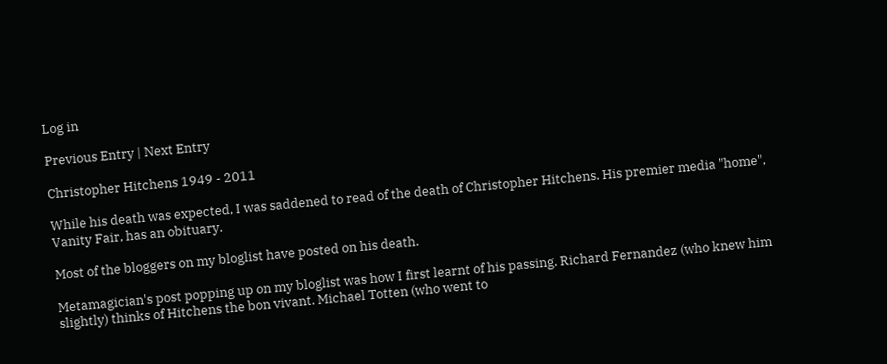Log in

Previous Entry | Next Entry

Christopher Hitchens 1949 - 2011

While his death was expected, I was saddened to read of the death of Christopher Hitchens. His premier media "home", Vanity Fair, has an obituary.

Most of the bloggers on my bloglist have posted on his death.

Metamagician's post popping up on my bloglist was how I first learnt of his passing. Richard Fernandez (who knew him slightly) thinks of Hitchens the bon vivant. Michael Totten (who went to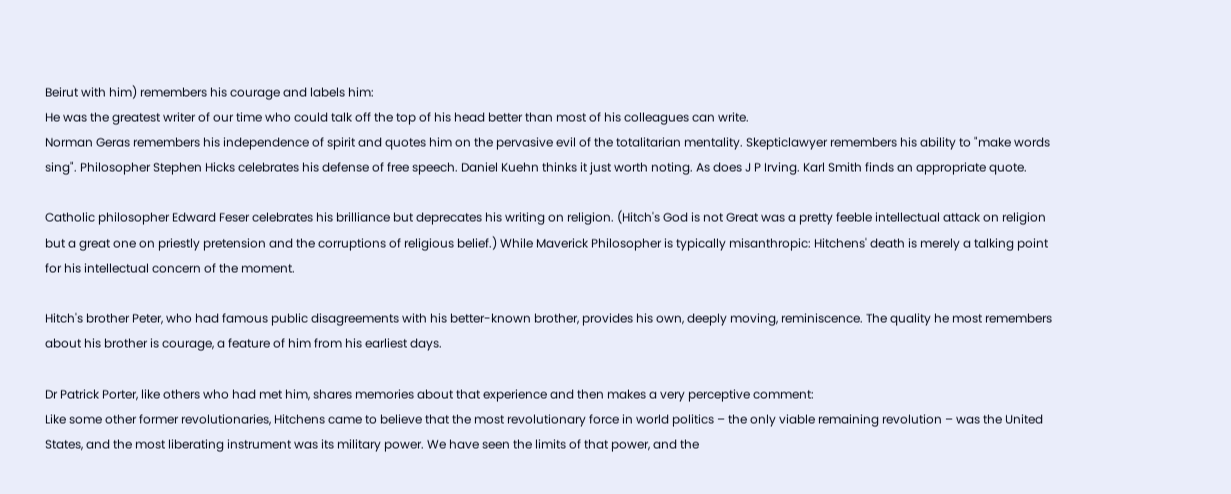Beirut with him) remembers his courage and labels him:
He was the greatest writer of our time who could talk off the top of his head better than most of his colleagues can write.
Norman Geras remembers his independence of spirit and quotes him on the pervasive evil of the totalitarian mentality. Skepticlawyer remembers his ability to "make words sing". Philosopher Stephen Hicks celebrates his defense of free speech. Daniel Kuehn thinks it just worth noting. As does J P Irving. Karl Smith finds an appropriate quote.

Catholic philosopher Edward Feser celebrates his brilliance but deprecates his writing on religion. (Hitch's God is not Great was a pretty feeble intellectual attack on religion but a great one on priestly pretension and the corruptions of religious belief.) While Maverick Philosopher is typically misanthropic: Hitchens' death is merely a talking point for his intellectual concern of the moment.

Hitch's brother Peter, who had famous public disagreements with his better-known brother, provides his own, deeply moving, reminiscence. The quality he most remembers about his brother is courage, a feature of him from his earliest days.

Dr Patrick Porter, like others who had met him, shares memories about that experience and then makes a very perceptive comment:
Like some other former revolutionaries, Hitchens came to believe that the most revolutionary force in world politics – the only viable remaining revolution – was the United States, and the most liberating instrument was its military power. We have seen the limits of that power, and the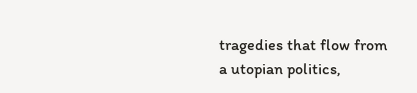tragedies that flow from a utopian politics,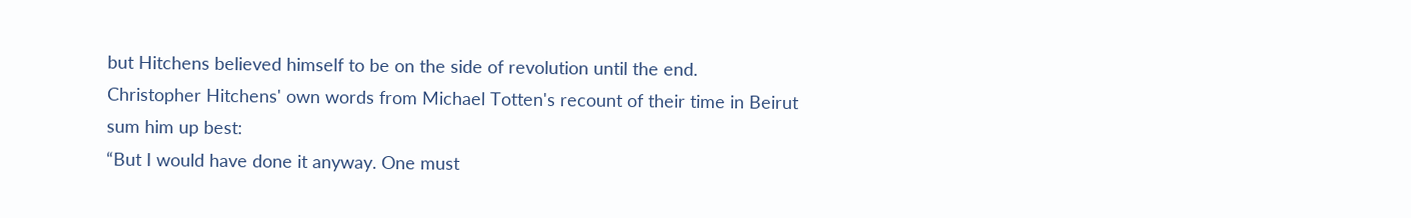but Hitchens believed himself to be on the side of revolution until the end.
Christopher Hitchens' own words from Michael Totten's recount of their time in Beirut sum him up best:
“But I would have done it anyway. One must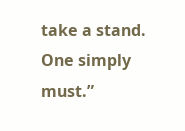take a stand. One simply must.”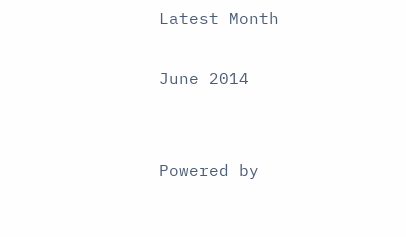Latest Month

June 2014


Powered by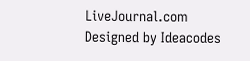LiveJournal.com
Designed by Ideacodes